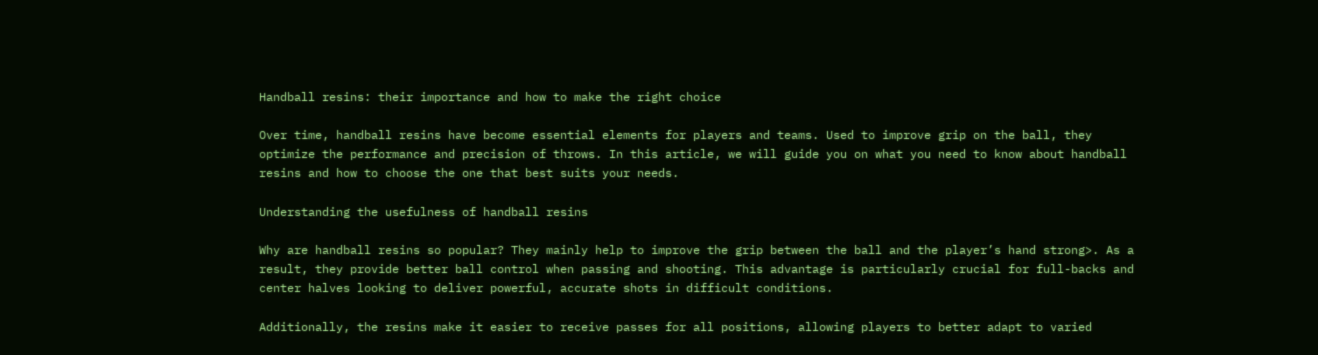Handball resins: their importance and how to make the right choice

Over time, handball resins have become essential elements for players and teams. Used to improve grip on the ball, they optimize the performance and precision of throws. In this article, we will guide you on what you need to know about handball resins and how to choose the one that best suits your needs.

Understanding the usefulness of handball resins

Why are handball resins so popular? They mainly help to improve the grip between the ball and the player’s hand strong>. As a result, they provide better ball control when passing and shooting. This advantage is particularly crucial for full-backs and center halves looking to deliver powerful, accurate shots in difficult conditions.

Additionally, the resins make it easier to receive passes for all positions, allowing players to better adapt to varied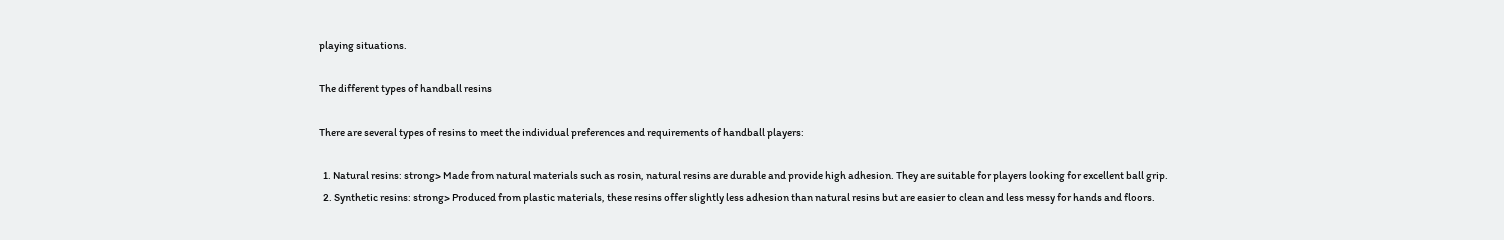playing situations.

The different types of handball resins

There are several types of resins to meet the individual preferences and requirements of handball players:

  1. Natural resins: strong> Made from natural materials such as rosin, natural resins are durable and provide high adhesion. They are suitable for players looking for excellent ball grip.
  2. Synthetic resins: strong> Produced from plastic materials, these resins offer slightly less adhesion than natural resins but are easier to clean and less messy for hands and floors.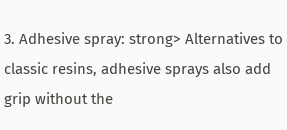3. Adhesive spray: strong> Alternatives to classic resins, adhesive sprays also add grip without the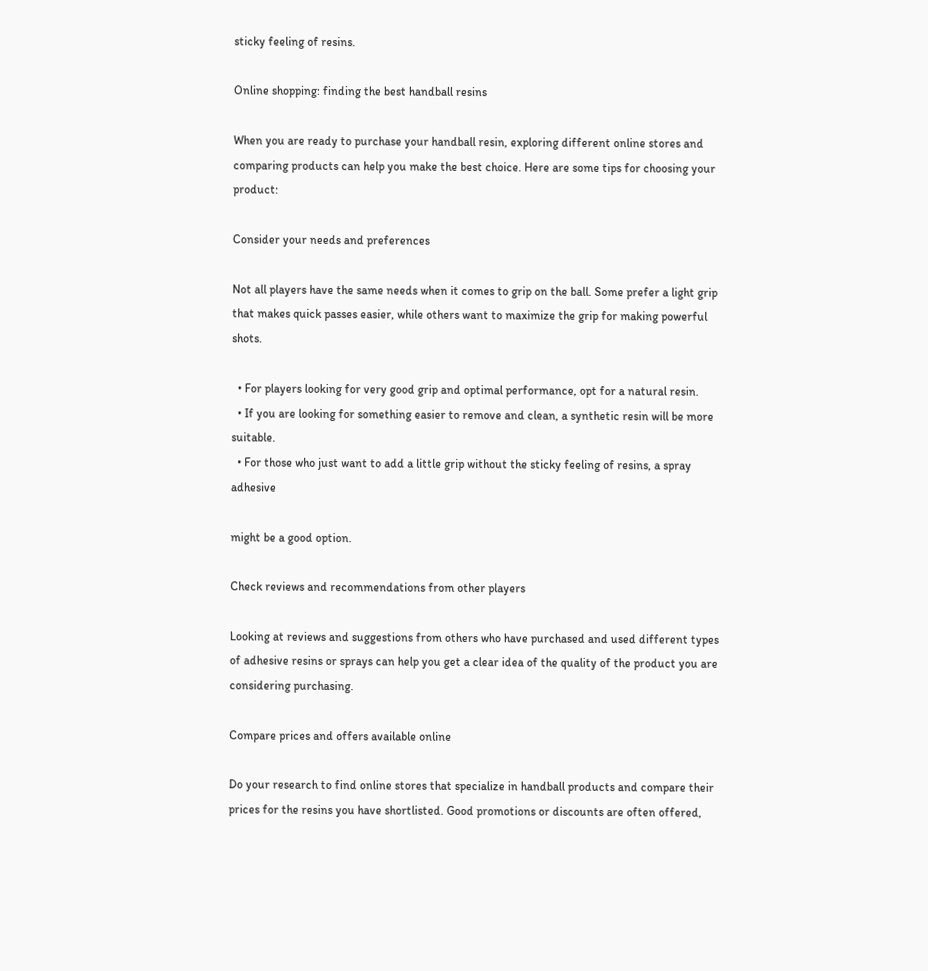sticky feeling of resins.

Online shopping: finding the best handball resins

When you are ready to purchase your handball resin, exploring different online stores and comparing products can help you make the best choice. Here are some tips for choosing your product:

Consider your needs and preferences

Not all players have the same needs when it comes to grip on the ball. Some prefer a light grip that makes quick passes easier, while others want to maximize the grip for making powerful shots.

  • For players looking for very good grip and optimal performance, opt for a natural resin.
  • If you are looking for something easier to remove and clean, a synthetic resin will be more suitable.
  • For those who just want to add a little grip without the sticky feeling of resins, a spray adhesive

might be a good option.

Check reviews and recommendations from other players

Looking at reviews and suggestions from others who have purchased and used different types of adhesive resins or sprays can help you get a clear idea of the quality of the product you are considering purchasing.

Compare prices and offers available online

Do your research to find online stores that specialize in handball products and compare their prices for the resins you have shortlisted. Good promotions or discounts are often offered,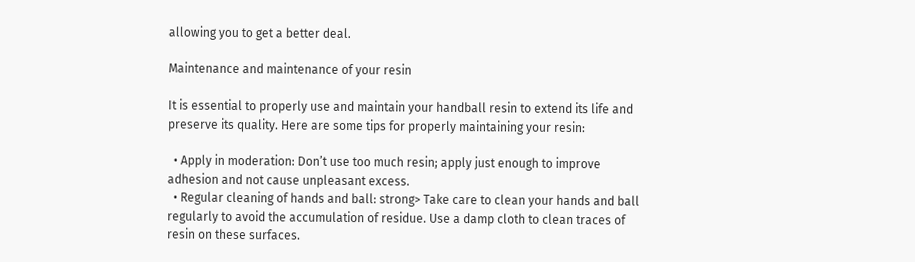allowing you to get a better deal.

Maintenance and maintenance of your resin

It is essential to properly use and maintain your handball resin to extend its life and preserve its quality. Here are some tips for properly maintaining your resin:

  • Apply in moderation: Don’t use too much resin; apply just enough to improve adhesion and not cause unpleasant excess.
  • Regular cleaning of hands and ball: strong> Take care to clean your hands and ball regularly to avoid the accumulation of residue. Use a damp cloth to clean traces of resin on these surfaces.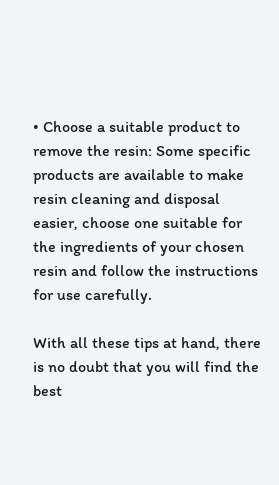• Choose a suitable product to remove the resin: Some specific products are available to make resin cleaning and disposal easier, choose one suitable for the ingredients of your chosen resin and follow the instructions for use carefully.

With all these tips at hand, there is no doubt that you will find the best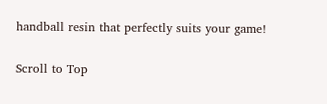handball resin that perfectly suits your game!

Scroll to Top